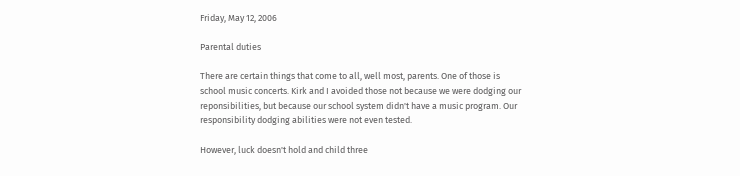Friday, May 12, 2006

Parental duties

There are certain things that come to all, well most, parents. One of those is school music concerts. Kirk and I avoided those not because we were dodging our reponsibilities, but because our school system didn't have a music program. Our responsibility dodging abilities were not even tested.

However, luck doesn't hold and child three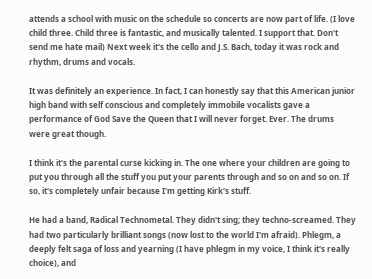attends a school with music on the schedule so concerts are now part of life. (I love child three. Child three is fantastic, and musically talented. I support that. Don't send me hate mail) Next week it's the cello and J.S. Bach, today it was rock and rhythm, drums and vocals.

It was definitely an experience. In fact, I can honestly say that this American junior high band with self conscious and completely immobile vocalists gave a performance of God Save the Queen that I will never forget. Ever. The drums were great though.

I think it's the parental curse kicking in. The one where your children are going to put you through all the stuff you put your parents through and so on and so on. If so, it's completely unfair because I'm getting Kirk's stuff.

He had a band, Radical Technometal. They didn't sing; they techno-screamed. They had two particularly brilliant songs (now lost to the world I'm afraid). Phlegm, a deeply felt saga of loss and yearning (I have phlegm in my voice, I think it's really choice), and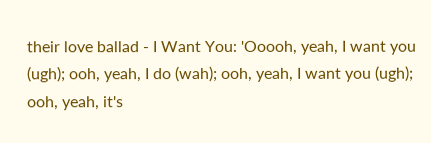their love ballad - I Want You: 'Ooooh, yeah, I want you (ugh); ooh, yeah, I do (wah); ooh, yeah, I want you (ugh); ooh, yeah, it's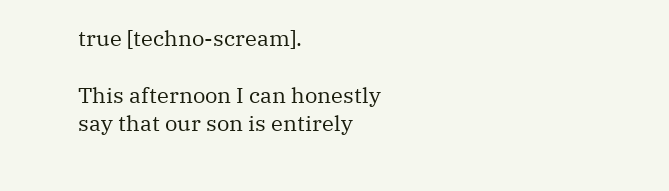true [techno-scream].

This afternoon I can honestly say that our son is entirely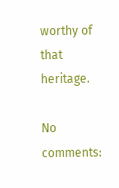worthy of that heritage.

No comments: